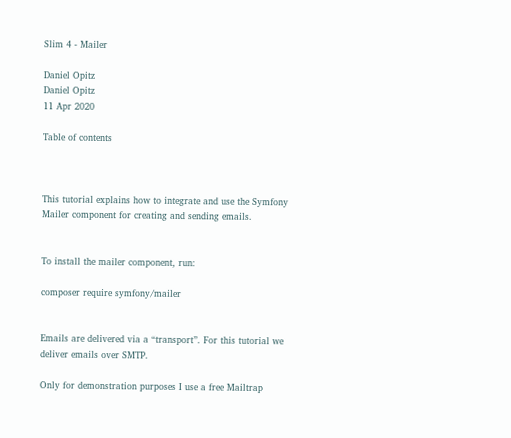Slim 4 - Mailer

Daniel Opitz
Daniel Opitz
11 Apr 2020

Table of contents



This tutorial explains how to integrate and use the Symfony Mailer component for creating and sending emails.


To install the mailer component, run:

composer require symfony/mailer


Emails are delivered via a “transport”. For this tutorial we deliver emails over SMTP.

Only for demonstration purposes I use a free Mailtrap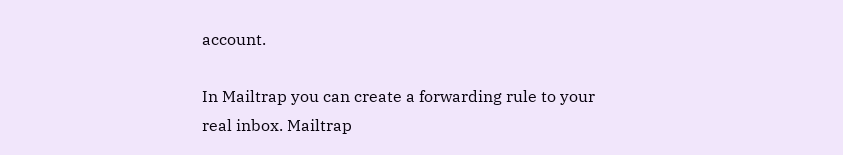account.

In Mailtrap you can create a forwarding rule to your real inbox. Mailtrap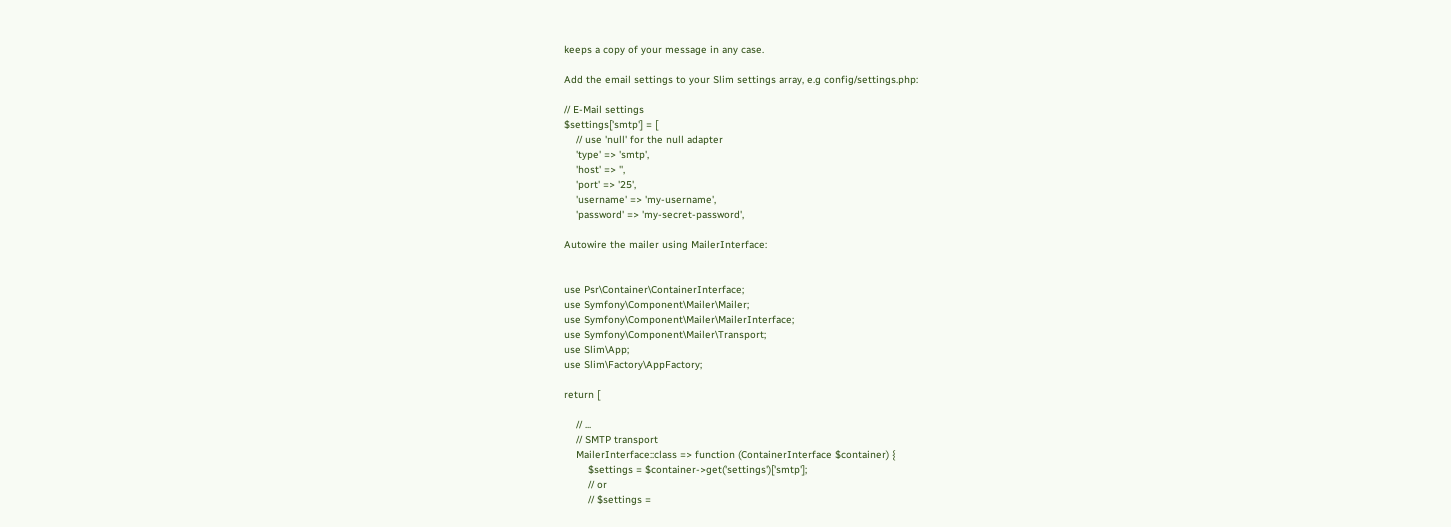keeps a copy of your message in any case.

Add the email settings to your Slim settings array, e.g config/settings.php:

// E-Mail settings
$settings['smtp'] = [
    // use 'null' for the null adapter
    'type' => 'smtp',
    'host' => '',
    'port' => '25',
    'username' => 'my-username',
    'password' => 'my-secret-password',

Autowire the mailer using MailerInterface:


use Psr\Container\ContainerInterface;
use Symfony\Component\Mailer\Mailer;
use Symfony\Component\Mailer\MailerInterface;
use Symfony\Component\Mailer\Transport;
use Slim\App;
use Slim\Factory\AppFactory;

return [

    // ...
    // SMTP transport
    MailerInterface::class => function (ContainerInterface $container) {
        $settings = $container->get('settings')['smtp'];
        // or
        // $settings =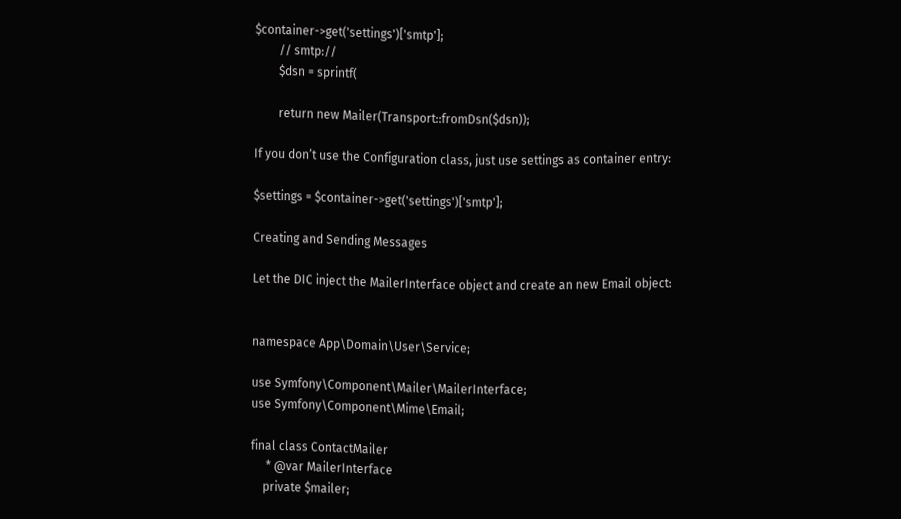$container->get('settings')['smtp'];
        // smtp://
        $dsn = sprintf(

        return new Mailer(Transport::fromDsn($dsn));

If you don’t use the Configuration class, just use settings as container entry:

$settings = $container->get('settings')['smtp'];

Creating and Sending Messages

Let the DIC inject the MailerInterface object and create an new Email object:


namespace App\Domain\User\Service;

use Symfony\Component\Mailer\MailerInterface;
use Symfony\Component\Mime\Email;

final class ContactMailer
     * @var MailerInterface
    private $mailer;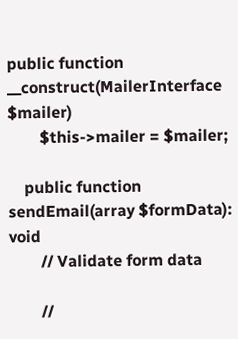public function __construct(MailerInterface $mailer)
        $this->mailer = $mailer;

    public function sendEmail(array $formData): void
        // Validate form data

        //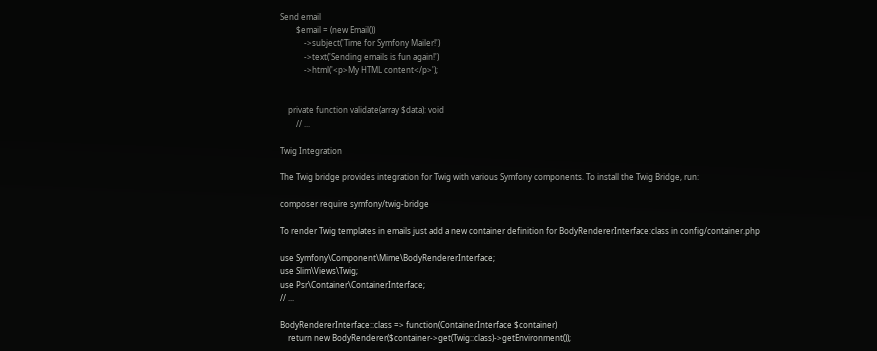Send email
        $email = (new Email())
            ->subject('Time for Symfony Mailer!')
            ->text('Sending emails is fun again!')
            ->html('<p>My HTML content</p>');


    private function validate(array $data): void
        // ...

Twig Integration

The Twig bridge provides integration for Twig with various Symfony components. To install the Twig Bridge, run:

composer require symfony/twig-bridge

To render Twig templates in emails just add a new container definition for BodyRendererInterface:class in config/container.php

use Symfony\Component\Mime\BodyRendererInterface;
use Slim\Views\Twig;
use Psr\Container\ContainerInterface;
// ...

BodyRendererInterface::class => function(ContainerInterface $container)
    return new BodyRenderer($container->get(Twig::class)->getEnvironment());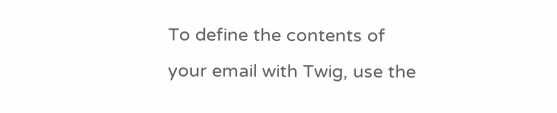To define the contents of your email with Twig, use the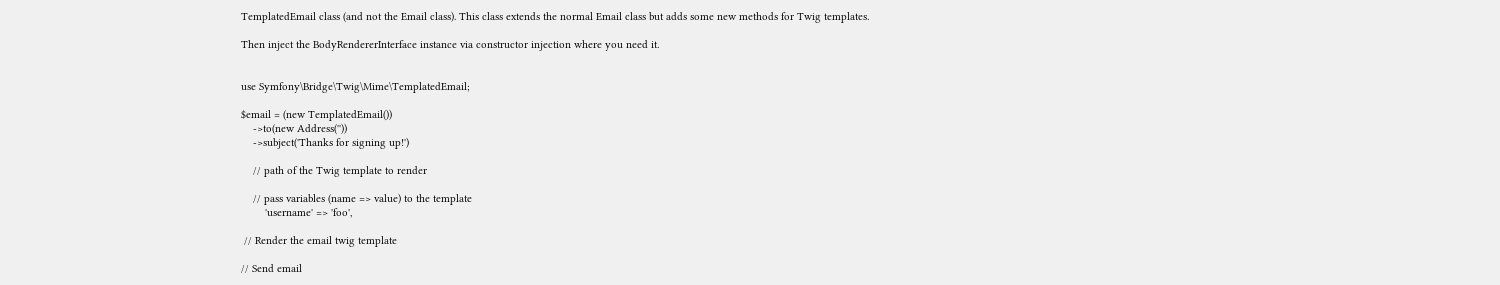TemplatedEmail class (and not the Email class). This class extends the normal Email class but adds some new methods for Twig templates.

Then inject the BodyRendererInterface instance via constructor injection where you need it.


use Symfony\Bridge\Twig\Mime\TemplatedEmail;

$email = (new TemplatedEmail())
    ->to(new Address(''))
    ->subject('Thanks for signing up!')

    // path of the Twig template to render

    // pass variables (name => value) to the template
        'username' => 'foo',

 // Render the email twig template

// Send email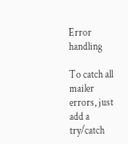Error handling

To catch all mailer errors, just add a try/catch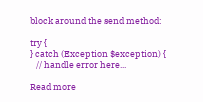block around the send method:

try {
} catch (Exception $exception) {
   // handle error here...

Read more